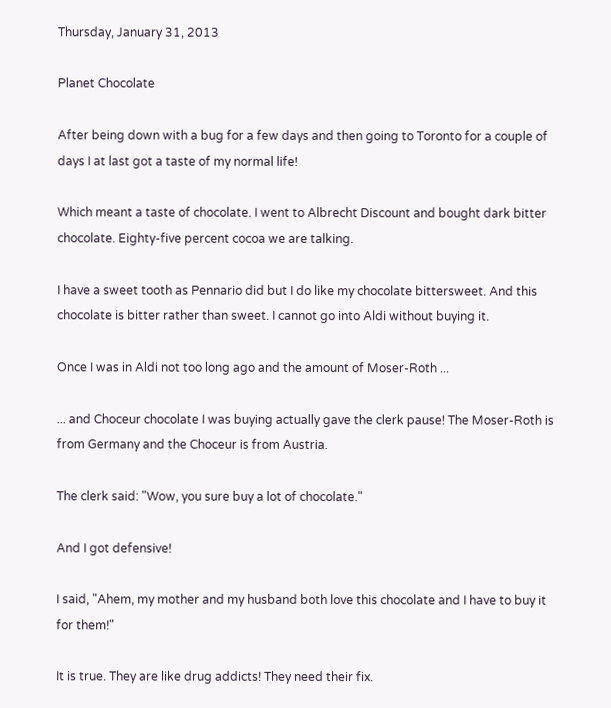Thursday, January 31, 2013

Planet Chocolate

After being down with a bug for a few days and then going to Toronto for a couple of days I at last got a taste of my normal life!

Which meant a taste of chocolate. I went to Albrecht Discount and bought dark bitter chocolate. Eighty-five percent cocoa we are talking.

I have a sweet tooth as Pennario did but I do like my chocolate bittersweet. And this chocolate is bitter rather than sweet. I cannot go into Aldi without buying it.

Once I was in Aldi not too long ago and the amount of Moser-Roth ...

... and Choceur chocolate I was buying actually gave the clerk pause! The Moser-Roth is from Germany and the Choceur is from Austria.

The clerk said: "Wow, you sure buy a lot of chocolate."

And I got defensive!

I said, "Ahem, my mother and my husband both love this chocolate and I have to buy it for them!"

It is true. They are like drug addicts! They need their fix.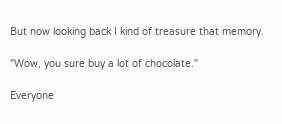But now looking back I kind of treasure that memory.

"Wow, you sure buy a lot of chocolate."

Everyone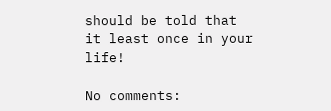should be told that it least once in your life!

No comments: